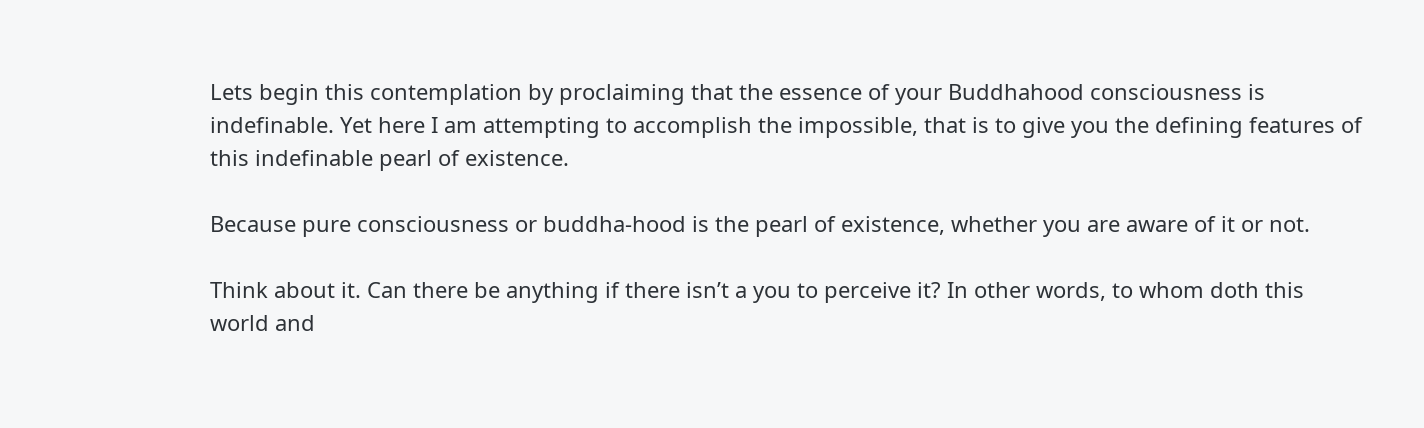Lets begin this contemplation by proclaiming that the essence of your Buddhahood consciousness is indefinable. Yet here I am attempting to accomplish the impossible, that is to give you the defining features of this indefinable pearl of existence.

Because pure consciousness or buddha-hood is the pearl of existence, whether you are aware of it or not.

Think about it. Can there be anything if there isn’t a you to perceive it? In other words, to whom doth this world and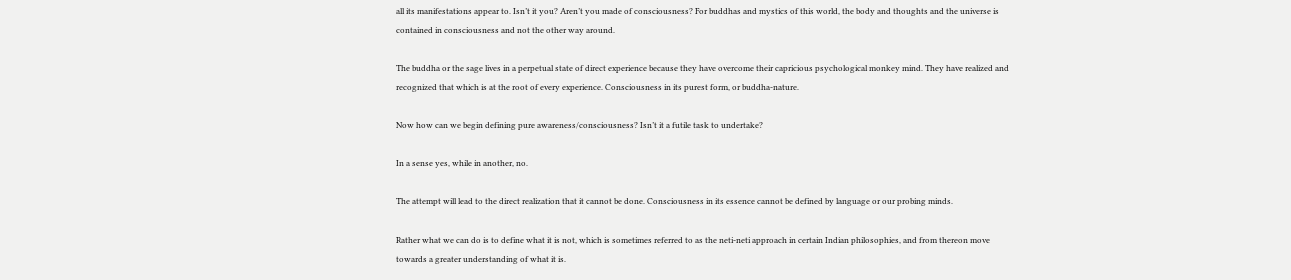all its manifestations appear to. Isn’t it you? Aren’t you made of consciousness? For buddhas and mystics of this world, the body and thoughts and the universe is contained in consciousness and not the other way around.

The buddha or the sage lives in a perpetual state of direct experience because they have overcome their capricious psychological monkey mind. They have realized and recognized that which is at the root of every experience. Consciousness in its purest form, or buddha-nature.

Now how can we begin defining pure awareness/consciousness? Isn’t it a futile task to undertake?

In a sense yes, while in another, no.

The attempt will lead to the direct realization that it cannot be done. Consciousness in its essence cannot be defined by language or our probing minds.

Rather what we can do is to define what it is not, which is sometimes referred to as the neti-neti approach in certain Indian philosophies, and from thereon move towards a greater understanding of what it is.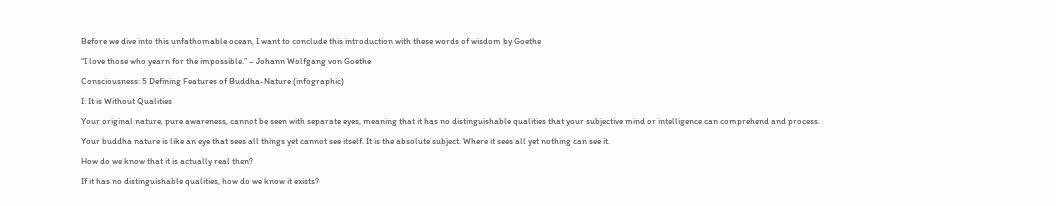Before we dive into this unfathomable ocean, I want to conclude this introduction with these words of wisdom by Goethe

“I love those who yearn for the impossible.” – Johann Wolfgang von Goethe

Consciousness: 5 Defining Features of Buddha-Nature (infographic)

I: It is Without Qualities

Your original nature, pure awareness, cannot be seen with separate eyes, meaning that it has no distinguishable qualities that your subjective mind or intelligence can comprehend and process.

Your buddha nature is like an eye that sees all things yet cannot see itself. It is the absolute subject. Where it sees all yet nothing can see it.

How do we know that it is actually real then?

If it has no distinguishable qualities, how do we know it exists?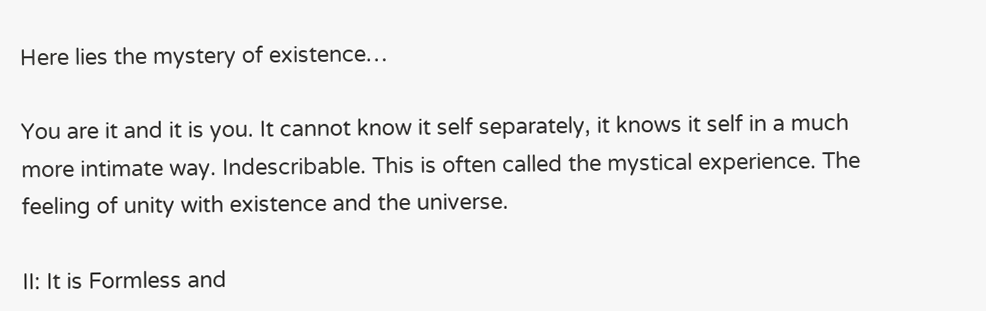Here lies the mystery of existence…

You are it and it is you. It cannot know it self separately, it knows it self in a much more intimate way. Indescribable. This is often called the mystical experience. The feeling of unity with existence and the universe.

II: It is Formless and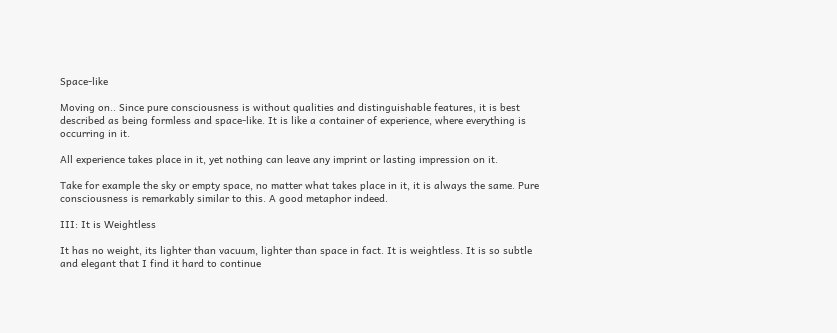Space-like

Moving on.. Since pure consciousness is without qualities and distinguishable features, it is best described as being formless and space-like. It is like a container of experience, where everything is occurring in it.

All experience takes place in it, yet nothing can leave any imprint or lasting impression on it.

Take for example the sky or empty space, no matter what takes place in it, it is always the same. Pure consciousness is remarkably similar to this. A good metaphor indeed.

III: It is Weightless

It has no weight, its lighter than vacuum, lighter than space in fact. It is weightless. It is so subtle and elegant that I find it hard to continue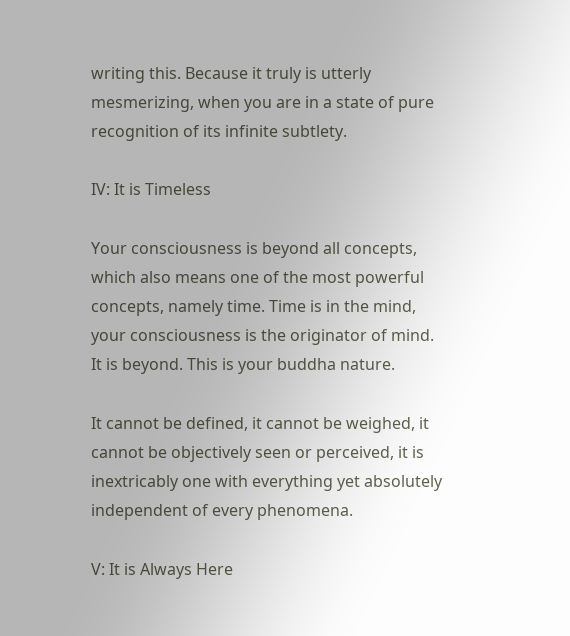writing this. Because it truly is utterly mesmerizing, when you are in a state of pure recognition of its infinite subtlety.

IV: It is Timeless

Your consciousness is beyond all concepts, which also means one of the most powerful concepts, namely time. Time is in the mind, your consciousness is the originator of mind. It is beyond. This is your buddha nature.

It cannot be defined, it cannot be weighed, it cannot be objectively seen or perceived, it is inextricably one with everything yet absolutely independent of every phenomena.

V: It is Always Here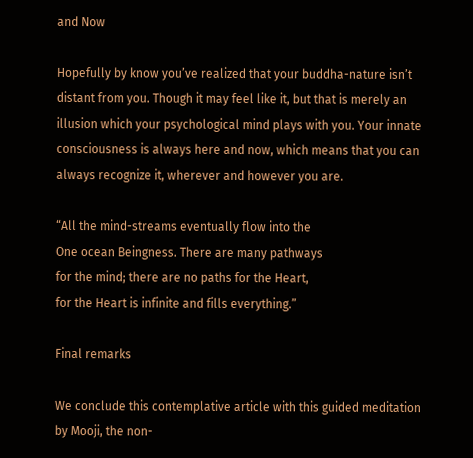and Now

Hopefully by know you’ve realized that your buddha-nature isn’t distant from you. Though it may feel like it, but that is merely an illusion which your psychological mind plays with you. Your innate consciousness is always here and now, which means that you can always recognize it, wherever and however you are.

“All the mind-streams eventually flow into the
One ocean Beingness. There are many pathways
for the mind; there are no paths for the Heart,
for the Heart is infinite and fills everything.”

Final remarks

We conclude this contemplative article with this guided meditation by Mooji, the non-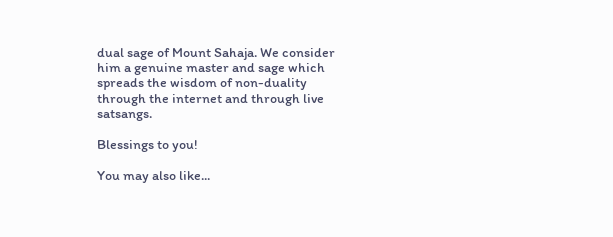dual sage of Mount Sahaja. We consider him a genuine master and sage which spreads the wisdom of non-duality through the internet and through live satsangs.

Blessings to you!

You may also like...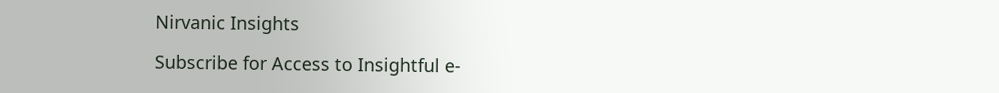Nirvanic Insights

Subscribe for Access to Insightful e-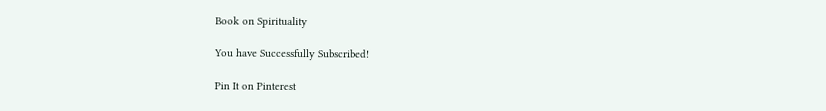Book on Spirituality

You have Successfully Subscribed!

Pin It on Pinterest